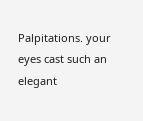Palpitations. your eyes cast such an elegant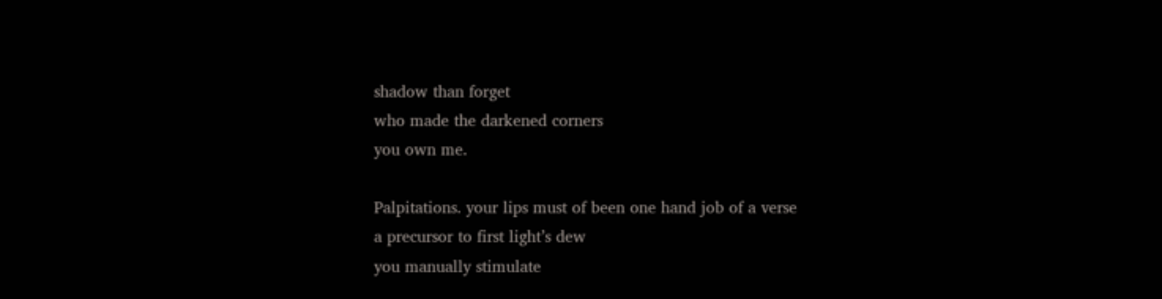shadow than forget
who made the darkened corners
you own me.

Palpitations. your lips must of been one hand job of a verse
a precursor to first light’s dew
you manually stimulate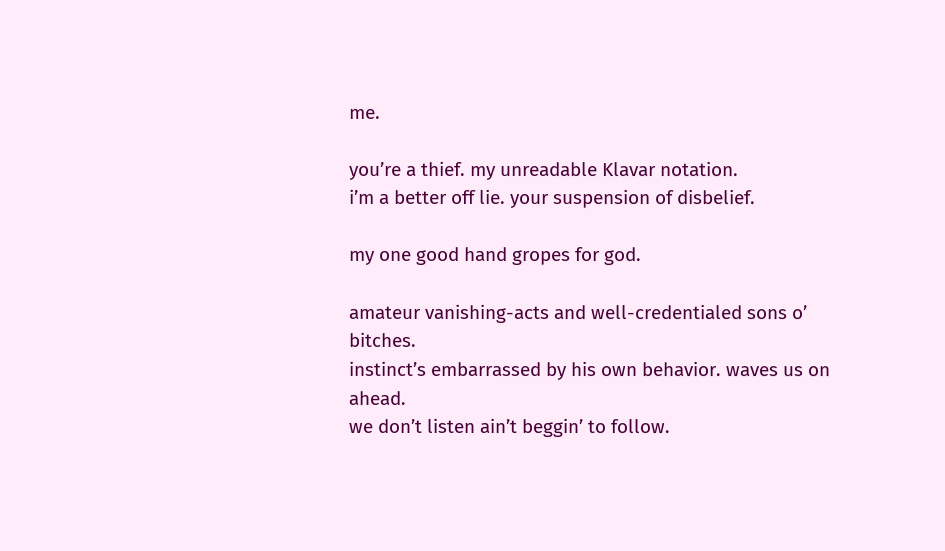me.

you’re a thief. my unreadable Klavar notation.
i’m a better off lie. your suspension of disbelief.

my one good hand gropes for god.

amateur vanishing-acts and well-credentialed sons o’ bitches.
instinct’s embarrassed by his own behavior. waves us on ahead.
we don’t listen ain’t beggin’ to follow.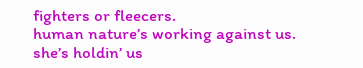fighters or fleecers.
human nature’s working against us. she’s holdin’ us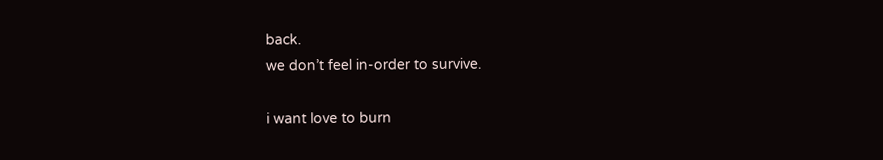back.
we don’t feel in-order to survive.

i want love to burn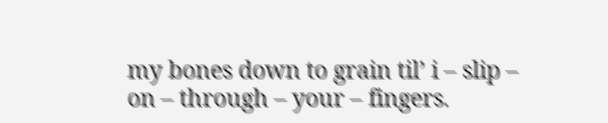my bones down to grain til’ i – slip – on – through – your – fingers.